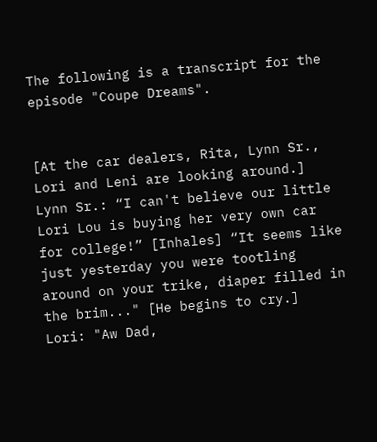The following is a transcript for the episode "Coupe Dreams".


[At the car dealers, Rita, Lynn Sr., Lori and Leni are looking around.]
Lynn Sr.: “I can't believe our little Lori Lou is buying her very own car for college!” [Inhales] “It seems like just yesterday you were tootling around on your trike, diaper filled in the brim..." [He begins to cry.]
Lori: "Aw Dad,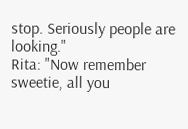stop. Seriously people are looking."
Rita: "Now remember sweetie, all you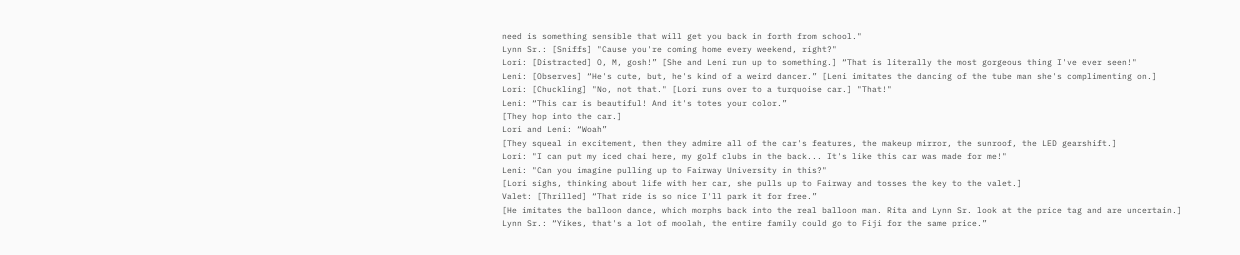need is something sensible that will get you back in forth from school."
Lynn Sr.: [Sniffs] "Cause you're coming home every weekend, right?"
Lori: [Distracted] O, M, gosh!” [She and Leni run up to something.] “That is literally the most gorgeous thing I've ever seen!"
Leni: [Observes] “He's cute, but, he's kind of a weird dancer.” [Leni imitates the dancing of the tube man she's complimenting on.]
Lori: [Chuckling] "No, not that." [Lori runs over to a turquoise car.] "That!"
Leni: “This car is beautiful! And it's totes your color.”
[They hop into the car.]
Lori and Leni: “Woah”
[They squeal in excitement, then they admire all of the car's features, the makeup mirror, the sunroof, the LED gearshift.]
Lori: "I can put my iced chai here, my golf clubs in the back... It's like this car was made for me!"
Leni: "Can you imagine pulling up to Fairway University in this?"
[Lori sighs, thinking about life with her car, she pulls up to Fairway and tosses the key to the valet.]
Valet: [Thrilled] “That ride is so nice I'll park it for free.”
[He imitates the balloon dance, which morphs back into the real balloon man. Rita and Lynn Sr. look at the price tag and are uncertain.]
Lynn Sr.: “Yikes, that's a lot of moolah, the entire family could go to Fiji for the same price.”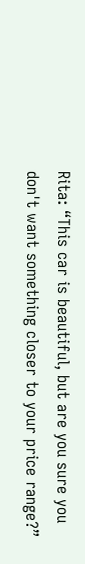Rita: “This car is beautiful, but are you sure you don't want something closer to your price range?”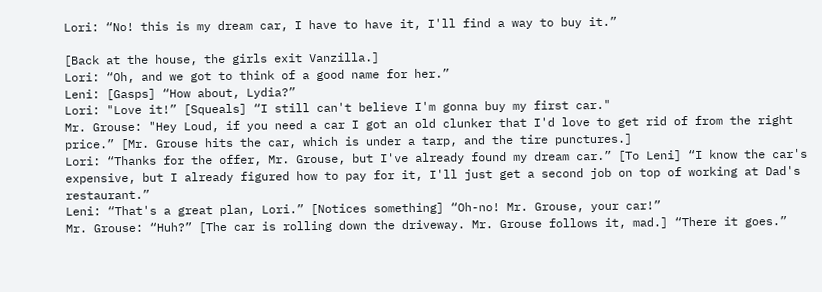Lori: “No! this is my dream car, I have to have it, I'll find a way to buy it.”

[Back at the house, the girls exit Vanzilla.]
Lori: “Oh, and we got to think of a good name for her.”
Leni: [Gasps] “How about, Lydia?”
Lori: "Love it!” [Squeals] “I still can't believe I'm gonna buy my first car."
Mr. Grouse: "Hey Loud, if you need a car I got an old clunker that I'd love to get rid of from the right price.” [Mr. Grouse hits the car, which is under a tarp, and the tire punctures.]
Lori: “Thanks for the offer, Mr. Grouse, but I've already found my dream car.” [To Leni] “I know the car's expensive, but I already figured how to pay for it, I'll just get a second job on top of working at Dad's restaurant.”
Leni: “That's a great plan, Lori.” [Notices something] “Oh-no! Mr. Grouse, your car!”
Mr. Grouse: “Huh?” [The car is rolling down the driveway. Mr. Grouse follows it, mad.] “There it goes.”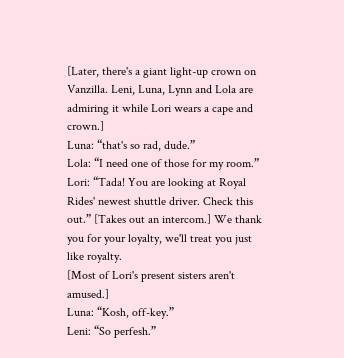[Later, there's a giant light-up crown on Vanzilla. Leni, Luna, Lynn and Lola are admiring it while Lori wears a cape and crown.]
Luna: “that's so rad, dude.”
Lola: “I need one of those for my room.”
Lori: “Tada! You are looking at Royal Rides' newest shuttle driver. Check this out.” [Takes out an intercom.] We thank you for your loyalty, we'll treat you just like royalty.
[Most of Lori's present sisters aren't amused.]
Luna: “Kosh, off-key.”
Leni: “So perfesh.”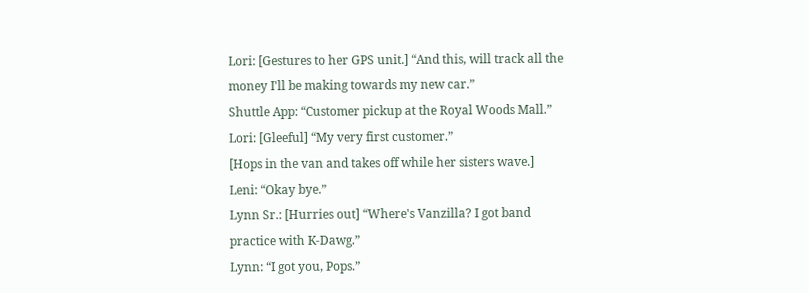Lori: [Gestures to her GPS unit.] “And this, will track all the money I'll be making towards my new car.”
Shuttle App: “Customer pickup at the Royal Woods Mall.”
Lori: [Gleeful] “My very first customer.”
[Hops in the van and takes off while her sisters wave.]
Leni: “Okay bye.”
Lynn Sr.: [Hurries out] “Where's Vanzilla? I got band practice with K-Dawg.”
Lynn: “I got you, Pops.”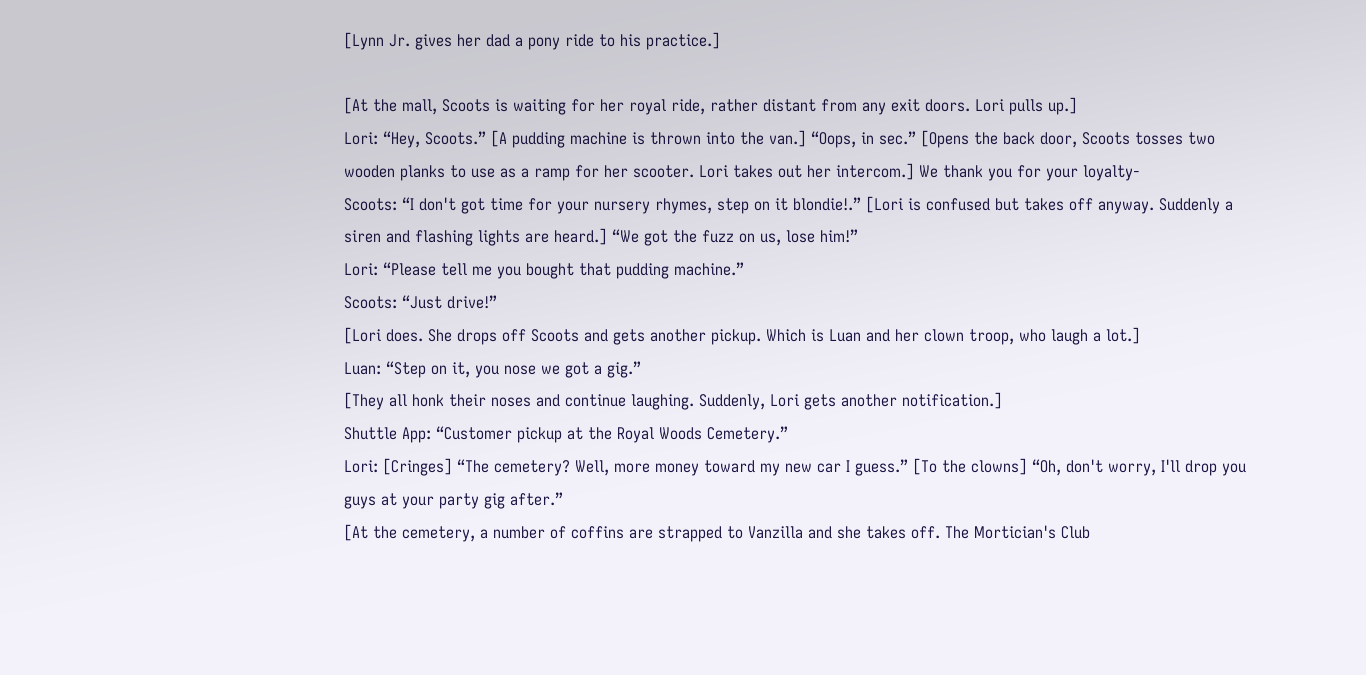[Lynn Jr. gives her dad a pony ride to his practice.]

[At the mall, Scoots is waiting for her royal ride, rather distant from any exit doors. Lori pulls up.]
Lori: “Hey, Scoots.” [A pudding machine is thrown into the van.] “Oops, in sec.” [Opens the back door, Scoots tosses two wooden planks to use as a ramp for her scooter. Lori takes out her intercom.] We thank you for your loyalty-
Scoots: “I don't got time for your nursery rhymes, step on it blondie!.” [Lori is confused but takes off anyway. Suddenly a siren and flashing lights are heard.] “We got the fuzz on us, lose him!”
Lori: “Please tell me you bought that pudding machine.”
Scoots: “Just drive!”
[Lori does. She drops off Scoots and gets another pickup. Which is Luan and her clown troop, who laugh a lot.]
Luan: “Step on it, you nose we got a gig.”
[They all honk their noses and continue laughing. Suddenly, Lori gets another notification.]
Shuttle App: “Customer pickup at the Royal Woods Cemetery.”
Lori: [Cringes] “The cemetery? Well, more money toward my new car I guess.” [To the clowns] “Oh, don't worry, I'll drop you guys at your party gig after.”
[At the cemetery, a number of coffins are strapped to Vanzilla and she takes off. The Mortician's Club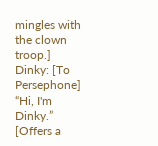mingles with the clown troop.]
Dinky: [To Persephone] “Hi, I'm Dinky.” [Offers a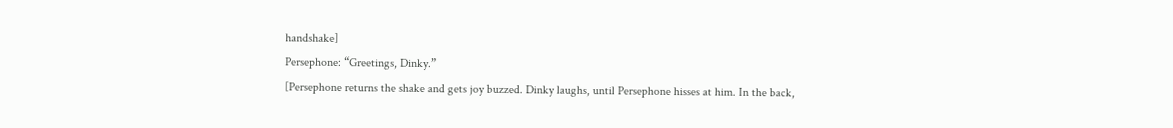handshake]
Persephone: “Greetings, Dinky.”
[Persephone returns the shake and gets joy buzzed. Dinky laughs, until Persephone hisses at him. In the back,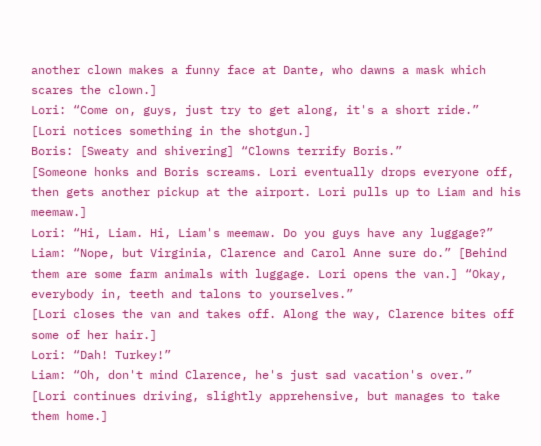another clown makes a funny face at Dante, who dawns a mask which scares the clown.]
Lori: “Come on, guys, just try to get along, it's a short ride.”
[Lori notices something in the shotgun.]
Boris: [Sweaty and shivering] “Clowns terrify Boris.”
[Someone honks and Boris screams. Lori eventually drops everyone off, then gets another pickup at the airport. Lori pulls up to Liam and his meemaw.]
Lori: “Hi, Liam. Hi, Liam's meemaw. Do you guys have any luggage?”
Liam: “Nope, but Virginia, Clarence and Carol Anne sure do.” [Behind them are some farm animals with luggage. Lori opens the van.] “Okay, everybody in, teeth and talons to yourselves.”
[Lori closes the van and takes off. Along the way, Clarence bites off some of her hair.]
Lori: “Dah! Turkey!”
Liam: “Oh, don't mind Clarence, he's just sad vacation's over.”
[Lori continues driving, slightly apprehensive, but manages to take them home.]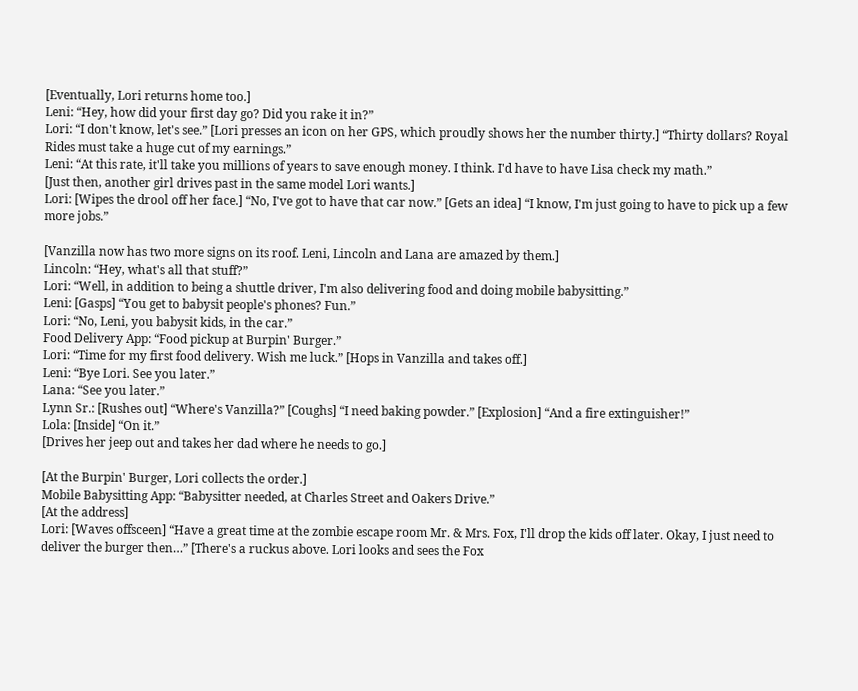[Eventually, Lori returns home too.]
Leni: “Hey, how did your first day go? Did you rake it in?”
Lori: “I don't know, let's see.” [Lori presses an icon on her GPS, which proudly shows her the number thirty.] “Thirty dollars? Royal Rides must take a huge cut of my earnings.”
Leni: “At this rate, it'll take you millions of years to save enough money. I think. I'd have to have Lisa check my math.”
[Just then, another girl drives past in the same model Lori wants.]
Lori: [Wipes the drool off her face.] “No, I've got to have that car now.” [Gets an idea] “I know, I'm just going to have to pick up a few more jobs.”

[Vanzilla now has two more signs on its roof. Leni, Lincoln and Lana are amazed by them.]
Lincoln: “Hey, what's all that stuff?”
Lori: “Well, in addition to being a shuttle driver, I'm also delivering food and doing mobile babysitting.”
Leni: [Gasps] “You get to babysit people's phones? Fun.”
Lori: “No, Leni, you babysit kids, in the car.”
Food Delivery App: “Food pickup at Burpin' Burger.”
Lori: “Time for my first food delivery. Wish me luck.” [Hops in Vanzilla and takes off.]
Leni: “Bye Lori. See you later.”
Lana: “See you later.”
Lynn Sr.: [Rushes out] “Where's Vanzilla?” [Coughs] “I need baking powder.” [Explosion] “And a fire extinguisher!”
Lola: [Inside] “On it.”
[Drives her jeep out and takes her dad where he needs to go.]

[At the Burpin' Burger, Lori collects the order.]
Mobile Babysitting App: “Babysitter needed, at Charles Street and Oakers Drive.”
[At the address]
Lori: [Waves offsceen] “Have a great time at the zombie escape room Mr. & Mrs. Fox, I'll drop the kids off later. Okay, I just need to deliver the burger then…” [There's a ruckus above. Lori looks and sees the Fox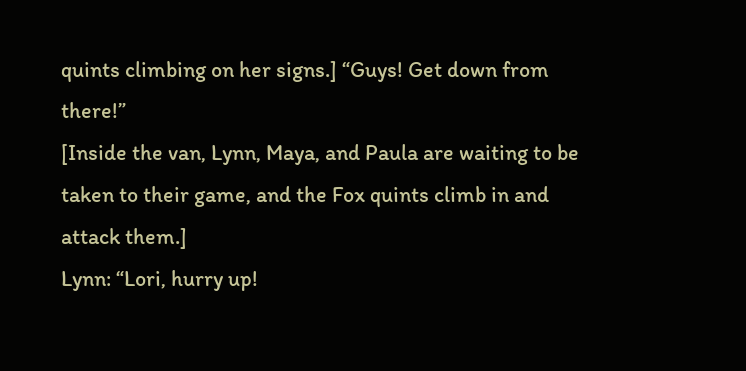quints climbing on her signs.] “Guys! Get down from there!”
[Inside the van, Lynn, Maya, and Paula are waiting to be taken to their game, and the Fox quints climb in and attack them.]
Lynn: “Lori, hurry up!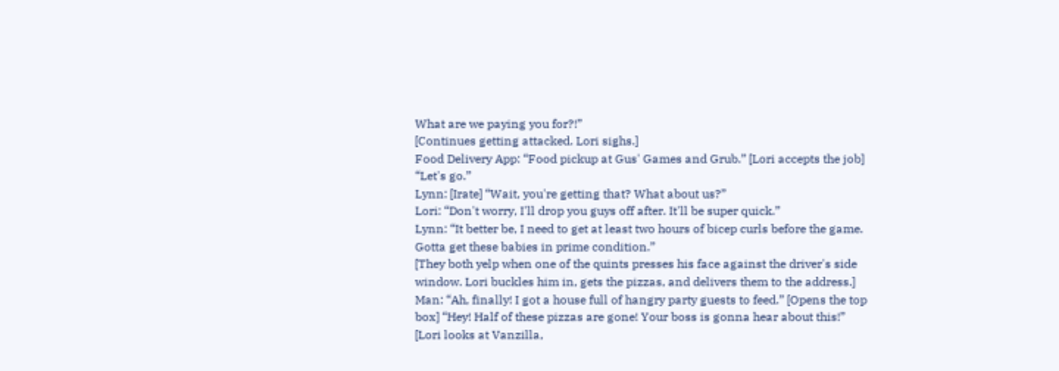What are we paying you for?!”
[Continues getting attacked. Lori sighs.]
Food Delivery App: “Food pickup at Gus' Games and Grub.” [Lori accepts the job] “Let's go.”
Lynn: [Irate] “Wait, you're getting that? What about us?”
Lori: “Don't worry, I'll drop you guys off after. It'll be super quick.”
Lynn: “It better be, I need to get at least two hours of bicep curls before the game. Gotta get these babies in prime condition.”
[They both yelp when one of the quints presses his face against the driver's side window. Lori buckles him in, gets the pizzas, and delivers them to the address.]
Man: “Ah, finally! I got a house full of hangry party guests to feed.” [Opens the top box] “Hey! Half of these pizzas are gone! Your boss is gonna hear about this!”
[Lori looks at Vanzilla,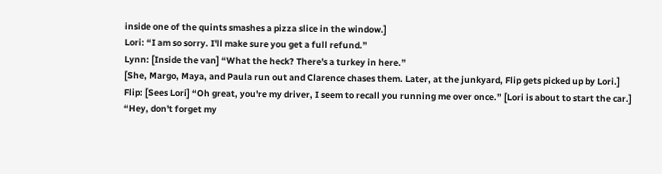inside one of the quints smashes a pizza slice in the window.]
Lori: “I am so sorry. I'll make sure you get a full refund.”
Lynn: [Inside the van] “What the heck? There's a turkey in here.”
[She, Margo, Maya, and Paula run out and Clarence chases them. Later, at the junkyard, Flip gets picked up by Lori.]
Flip: [Sees Lori] “Oh great, you're my driver, I seem to recall you running me over once.” [Lori is about to start the car.] “Hey, don't forget my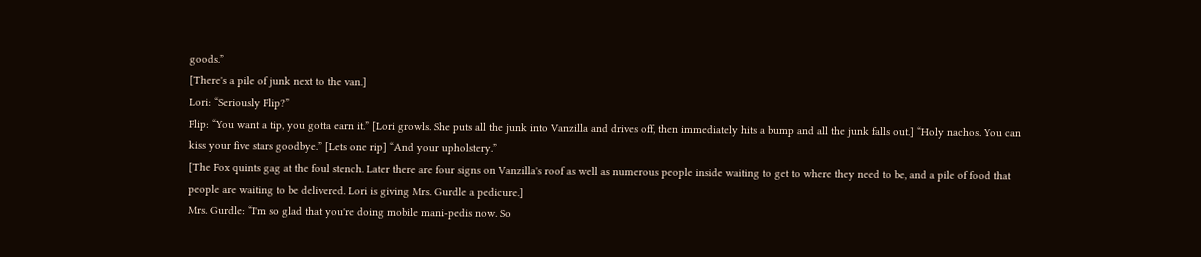goods.”
[There's a pile of junk next to the van.]
Lori: “Seriously Flip?”
Flip: “You want a tip, you gotta earn it.” [Lori growls. She puts all the junk into Vanzilla and drives off, then immediately hits a bump and all the junk falls out.] “Holy nachos. You can kiss your five stars goodbye.” [Lets one rip] “And your upholstery.”
[The Fox quints gag at the foul stench. Later there are four signs on Vanzilla's roof as well as numerous people inside waiting to get to where they need to be, and a pile of food that people are waiting to be delivered. Lori is giving Mrs. Gurdle a pedicure.]
Mrs. Gurdle: “I'm so glad that you're doing mobile mani-pedis now. So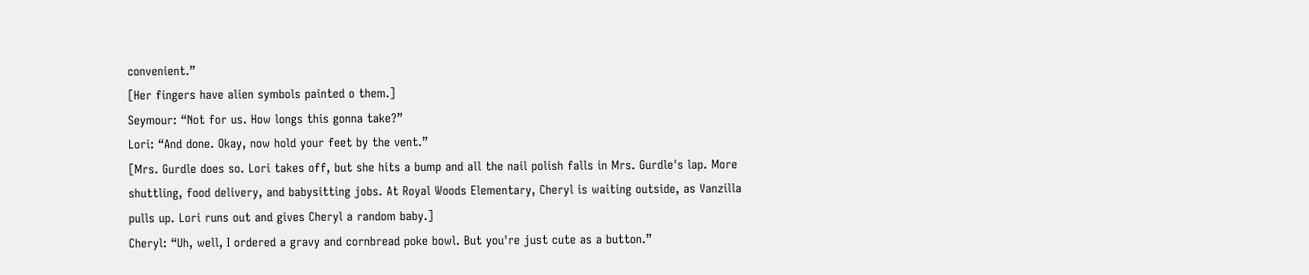convenient.”
[Her fingers have alien symbols painted o them.]
Seymour: “Not for us. How longs this gonna take?”
Lori: “And done. Okay, now hold your feet by the vent.”
[Mrs. Gurdle does so. Lori takes off, but she hits a bump and all the nail polish falls in Mrs. Gurdle's lap. More shuttling, food delivery, and babysitting jobs. At Royal Woods Elementary, Cheryl is waiting outside, as Vanzilla pulls up. Lori runs out and gives Cheryl a random baby.]
Cheryl: “Uh, well, I ordered a gravy and cornbread poke bowl. But you're just cute as a button.”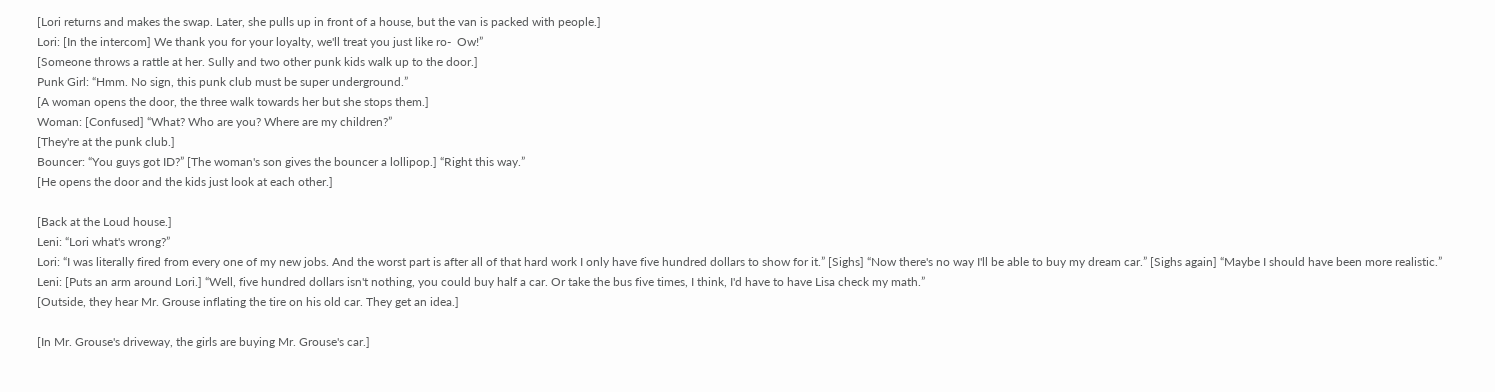[Lori returns and makes the swap. Later, she pulls up in front of a house, but the van is packed with people.]
Lori: [In the intercom] We thank you for your loyalty, we'll treat you just like ro-  Ow!”
[Someone throws a rattle at her. Sully and two other punk kids walk up to the door.]
Punk Girl: “Hmm. No sign, this punk club must be super underground.”
[A woman opens the door, the three walk towards her but she stops them.]
Woman: [Confused] “What? Who are you? Where are my children?”
[They're at the punk club.]
Bouncer: “You guys got ID?” [The woman's son gives the bouncer a lollipop.] “Right this way.”
[He opens the door and the kids just look at each other.]

[Back at the Loud house.]
Leni: “Lori what's wrong?”
Lori: “I was literally fired from every one of my new jobs. And the worst part is after all of that hard work I only have five hundred dollars to show for it.” [Sighs] “Now there's no way I'll be able to buy my dream car.” [Sighs again] “Maybe I should have been more realistic.”
Leni: [Puts an arm around Lori.] “Well, five hundred dollars isn't nothing, you could buy half a car. Or take the bus five times, I think, I'd have to have Lisa check my math.”
[Outside, they hear Mr. Grouse inflating the tire on his old car. They get an idea.]

[In Mr. Grouse's driveway, the girls are buying Mr. Grouse's car.]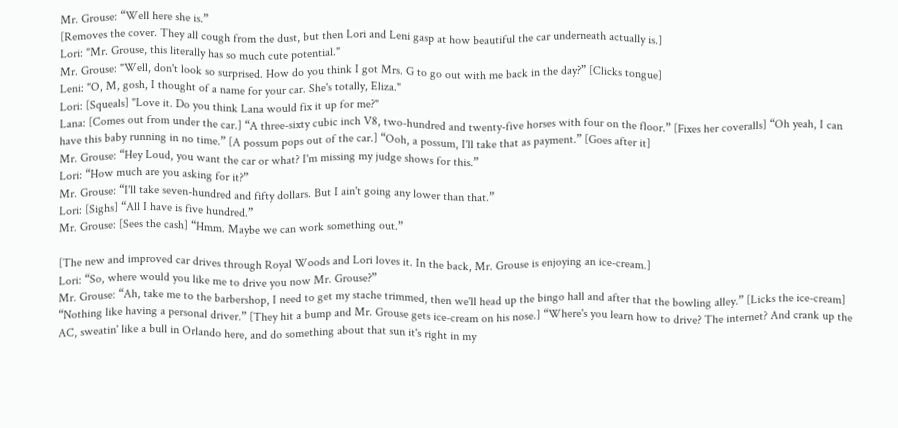Mr. Grouse: “Well here she is.”
[Removes the cover. They all cough from the dust, but then Lori and Leni gasp at how beautiful the car underneath actually is.]
Lori: "Mr. Grouse, this literally has so much cute potential."
Mr. Grouse: "Well, don't look so surprised. How do you think I got Mrs. G to go out with me back in the day?” [Clicks tongue]
Leni: "O, M, gosh, I thought of a name for your car. She's totally, Eliza."
Lori: [Squeals] "Love it. Do you think Lana would fix it up for me?"
Lana: [Comes out from under the car.] “A three-sixty cubic inch V8, two-hundred and twenty-five horses with four on the floor.” [Fixes her coveralls] “Oh yeah, I can have this baby running in no time.” [A possum pops out of the car.] “Ooh, a possum, I'll take that as payment.” [Goes after it]
Mr. Grouse: “Hey Loud, you want the car or what? I'm missing my judge shows for this.”
Lori: “How much are you asking for it?”
Mr. Grouse: “I'll take seven-hundred and fifty dollars. But I ain't going any lower than that.”
Lori: [Sighs] “All I have is five hundred.”
Mr. Grouse: [Sees the cash] “Hmm. Maybe we can work something out.”

[The new and improved car drives through Royal Woods and Lori loves it. In the back, Mr. Grouse is enjoying an ice-cream.]
Lori: “So, where would you like me to drive you now Mr. Grouse?”
Mr. Grouse: “Ah, take me to the barbershop, I need to get my stache trimmed, then we'll head up the bingo hall and after that the bowling alley.” [Licks the ice-cream] “Nothing like having a personal driver.” [They hit a bump and Mr. Grouse gets ice-cream on his nose.] “Where's you learn how to drive? The internet? And crank up the AC, sweatin' like a bull in Orlando here, and do something about that sun it's right in my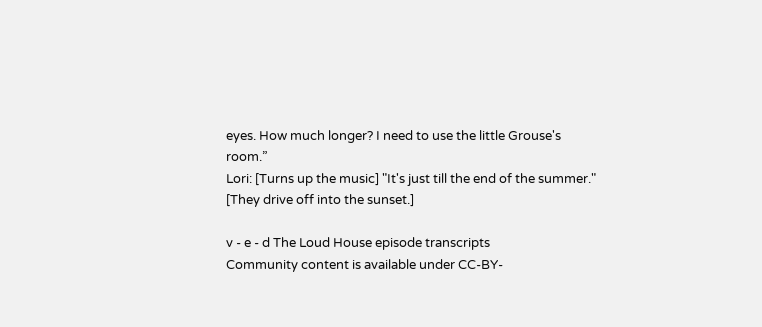eyes. How much longer? I need to use the little Grouse's room.”
Lori: [Turns up the music] "It's just till the end of the summer."
[They drive off into the sunset.]

v - e - d The Loud House episode transcripts
Community content is available under CC-BY-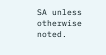SA unless otherwise noted.